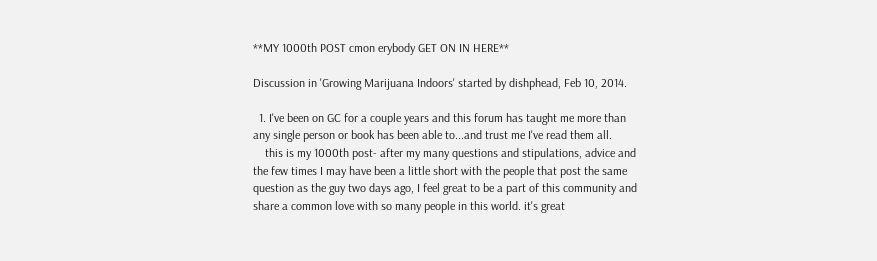**MY 1000th POST cmon erybody GET ON IN HERE**

Discussion in 'Growing Marijuana Indoors' started by dishphead, Feb 10, 2014.

  1. I've been on GC for a couple years and this forum has taught me more than any single person or book has been able to...and trust me I've read them all.
    this is my 1000th post- after my many questions and stipulations, advice and the few times I may have been a little short with the people that post the same question as the guy two days ago, I feel great to be a part of this community and share a common love with so many people in this world. it's great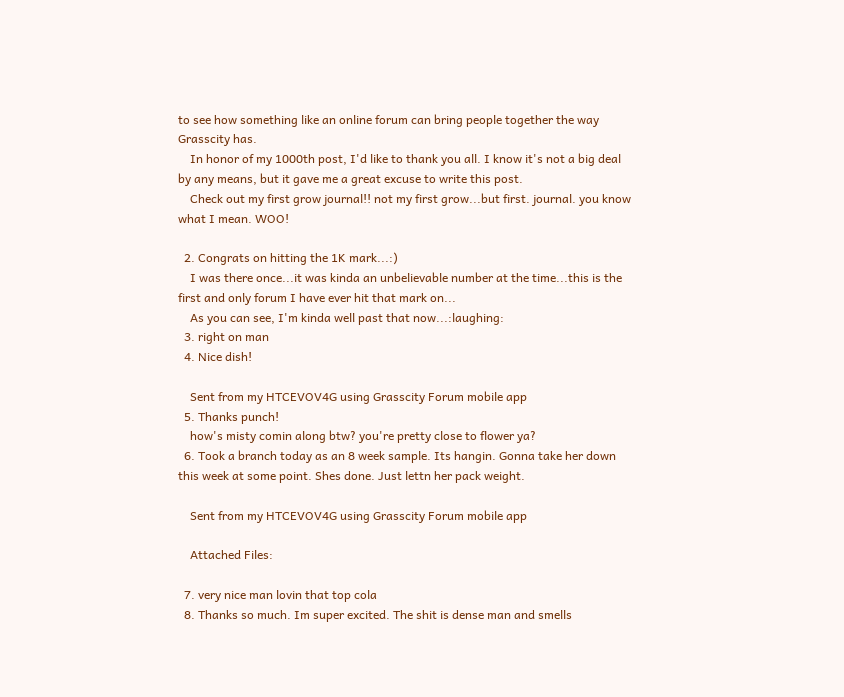to see how something like an online forum can bring people together the way Grasscity has.
    In honor of my 1000th post, I'd like to thank you all. I know it's not a big deal by any means, but it gave me a great excuse to write this post.
    Check out my first grow journal!! not my first grow...but first. journal. you know what I mean. WOO!

  2. Congrats on hitting the 1K mark...:)
    I was there once...it was kinda an unbelievable number at the time...this is the first and only forum I have ever hit that mark on...
    As you can see, I'm kinda well past that now...:laughing:
  3. right on man
  4. Nice dish!

    Sent from my HTCEVOV4G using Grasscity Forum mobile app
  5. Thanks punch!
    how's misty comin along btw? you're pretty close to flower ya?
  6. Took a branch today as an 8 week sample. Its hangin. Gonna take her down this week at some point. Shes done. Just lettn her pack weight.

    Sent from my HTCEVOV4G using Grasscity Forum mobile app

    Attached Files:

  7. very nice man lovin that top cola
  8. Thanks so much. Im super excited. The shit is dense man and smells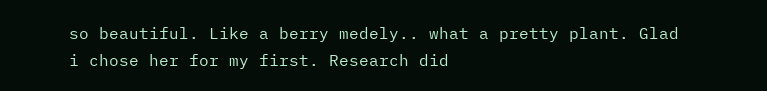so beautiful. Like a berry medely.. what a pretty plant. Glad i chose her for my first. Research did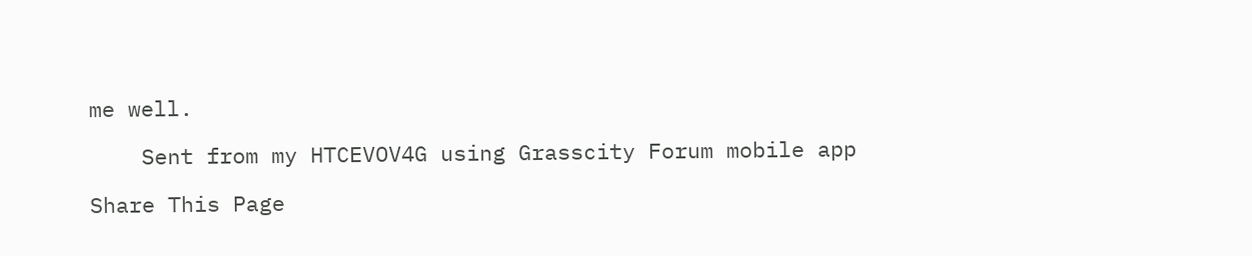me well.

    Sent from my HTCEVOV4G using Grasscity Forum mobile app

Share This Page